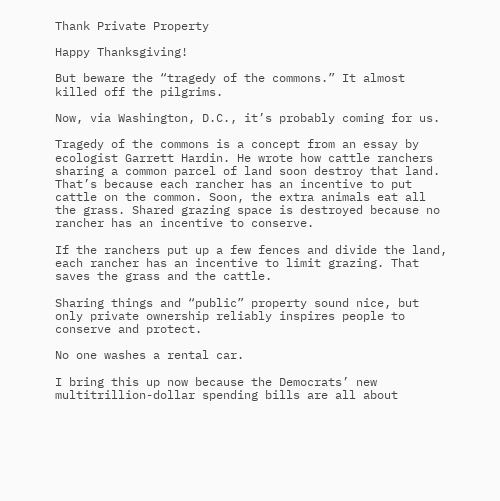Thank Private Property

Happy Thanksgiving!

But beware the “tragedy of the commons.” It almost killed off the pilgrims.

Now, via Washington, D.C., it’s probably coming for us.

Tragedy of the commons is a concept from an essay by ecologist Garrett Hardin. He wrote how cattle ranchers sharing a common parcel of land soon destroy that land. That’s because each rancher has an incentive to put cattle on the common. Soon, the extra animals eat all the grass. Shared grazing space is destroyed because no rancher has an incentive to conserve.

If the ranchers put up a few fences and divide the land, each rancher has an incentive to limit grazing. That saves the grass and the cattle.

Sharing things and “public” property sound nice, but only private ownership reliably inspires people to conserve and protect.

No one washes a rental car.

I bring this up now because the Democrats’ new multitrillion-dollar spending bills are all about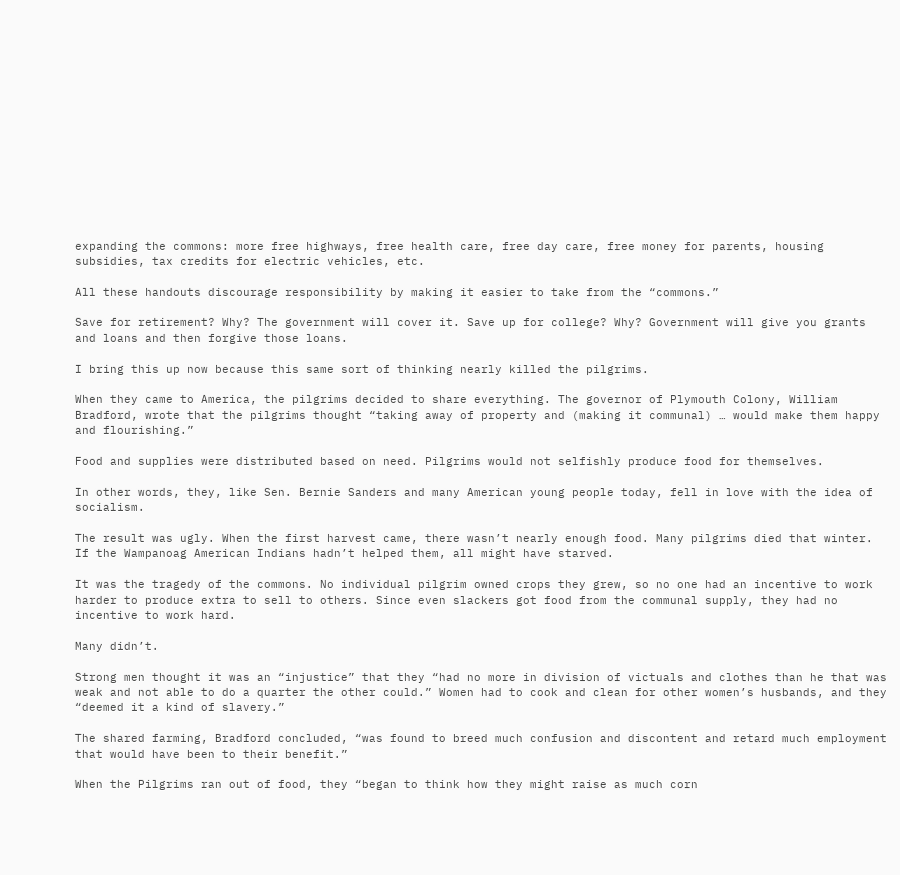expanding the commons: more free highways, free health care, free day care, free money for parents, housing subsidies, tax credits for electric vehicles, etc.

All these handouts discourage responsibility by making it easier to take from the “commons.”

Save for retirement? Why? The government will cover it. Save up for college? Why? Government will give you grants and loans and then forgive those loans.

I bring this up now because this same sort of thinking nearly killed the pilgrims.

When they came to America, the pilgrims decided to share everything. The governor of Plymouth Colony, William Bradford, wrote that the pilgrims thought “taking away of property and (making it communal) … would make them happy and flourishing.”

Food and supplies were distributed based on need. Pilgrims would not selfishly produce food for themselves.

In other words, they, like Sen. Bernie Sanders and many American young people today, fell in love with the idea of socialism.

The result was ugly. When the first harvest came, there wasn’t nearly enough food. Many pilgrims died that winter. If the Wampanoag American Indians hadn’t helped them, all might have starved.

It was the tragedy of the commons. No individual pilgrim owned crops they grew, so no one had an incentive to work harder to produce extra to sell to others. Since even slackers got food from the communal supply, they had no incentive to work hard.

Many didn’t.

Strong men thought it was an “injustice” that they “had no more in division of victuals and clothes than he that was weak and not able to do a quarter the other could.” Women had to cook and clean for other women’s husbands, and they “deemed it a kind of slavery.”

The shared farming, Bradford concluded, “was found to breed much confusion and discontent and retard much employment that would have been to their benefit.”

When the Pilgrims ran out of food, they “began to think how they might raise as much corn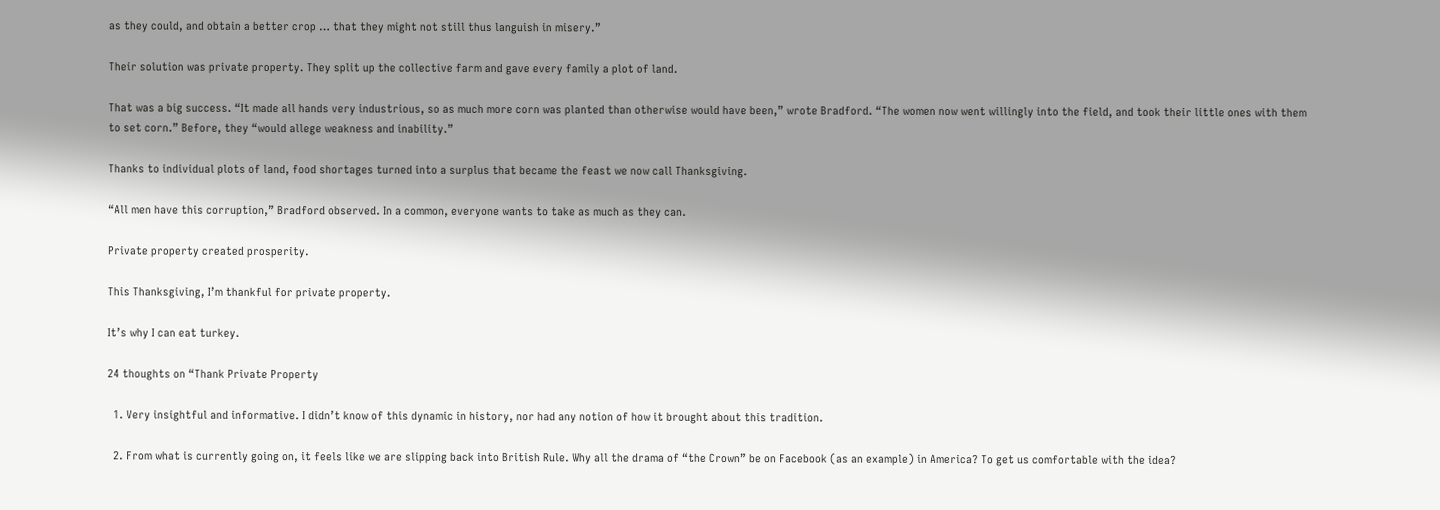as they could, and obtain a better crop … that they might not still thus languish in misery.”

Their solution was private property. They split up the collective farm and gave every family a plot of land.

That was a big success. “It made all hands very industrious, so as much more corn was planted than otherwise would have been,” wrote Bradford. “The women now went willingly into the field, and took their little ones with them to set corn.” Before, they “would allege weakness and inability.”

Thanks to individual plots of land, food shortages turned into a surplus that became the feast we now call Thanksgiving.

“All men have this corruption,” Bradford observed. In a common, everyone wants to take as much as they can.

Private property created prosperity.

This Thanksgiving, I’m thankful for private property.

It’s why I can eat turkey.

24 thoughts on “Thank Private Property

  1. Very insightful and informative. I didn’t know of this dynamic in history, nor had any notion of how it brought about this tradition.

  2. From what is currently going on, it feels like we are slipping back into British Rule. Why all the drama of “the Crown” be on Facebook (as an example) in America? To get us comfortable with the idea?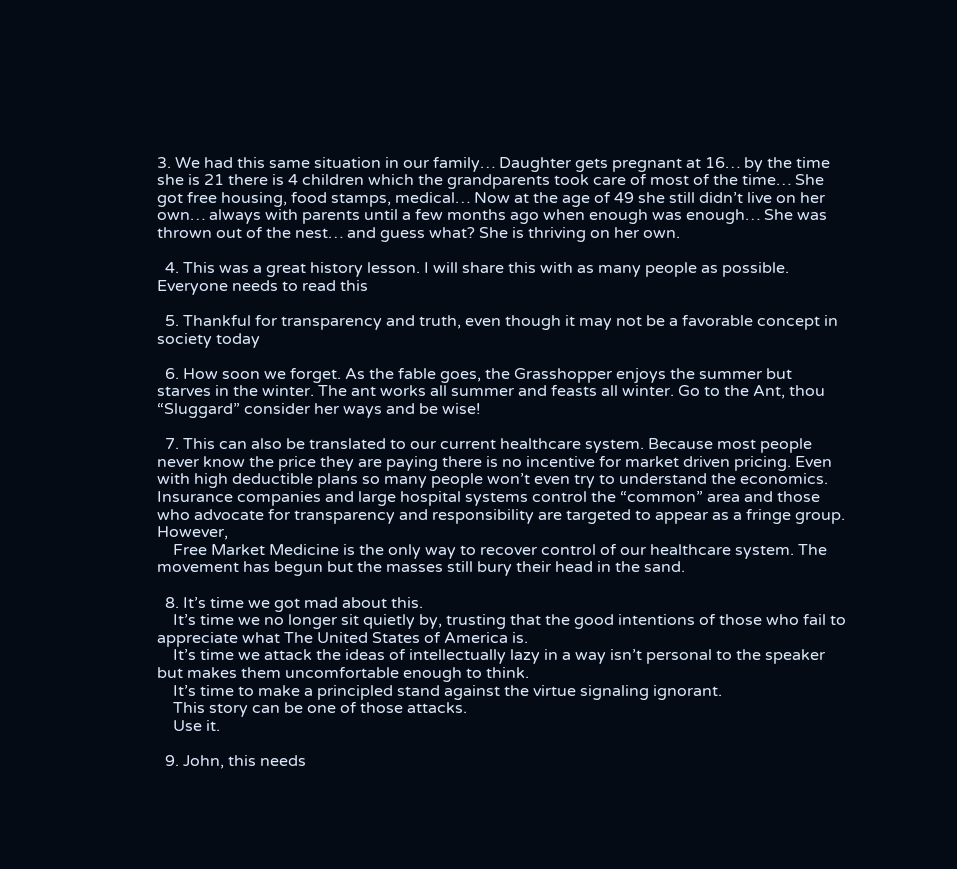3. We had this same situation in our family… Daughter gets pregnant at 16… by the time she is 21 there is 4 children which the grandparents took care of most of the time… She got free housing, food stamps, medical… Now at the age of 49 she still didn’t live on her own… always with parents until a few months ago when enough was enough… She was thrown out of the nest… and guess what? She is thriving on her own.

  4. This was a great history lesson. I will share this with as many people as possible. Everyone needs to read this

  5. Thankful for transparency and truth, even though it may not be a favorable concept in society today

  6. How soon we forget. As the fable goes, the Grasshopper enjoys the summer but starves in the winter. The ant works all summer and feasts all winter. Go to the Ant, thou “Sluggard” consider her ways and be wise!

  7. This can also be translated to our current healthcare system. Because most people never know the price they are paying there is no incentive for market driven pricing. Even with high deductible plans so many people won’t even try to understand the economics. Insurance companies and large hospital systems control the “common” area and those who advocate for transparency and responsibility are targeted to appear as a fringe group. However,
    Free Market Medicine is the only way to recover control of our healthcare system. The movement has begun but the masses still bury their head in the sand.

  8. It’s time we got mad about this.
    It’s time we no longer sit quietly by, trusting that the good intentions of those who fail to appreciate what The United States of America is.
    It’s time we attack the ideas of intellectually lazy in a way isn’t personal to the speaker but makes them uncomfortable enough to think.
    It’s time to make a principled stand against the virtue signaling ignorant.
    This story can be one of those attacks.
    Use it.

  9. John, this needs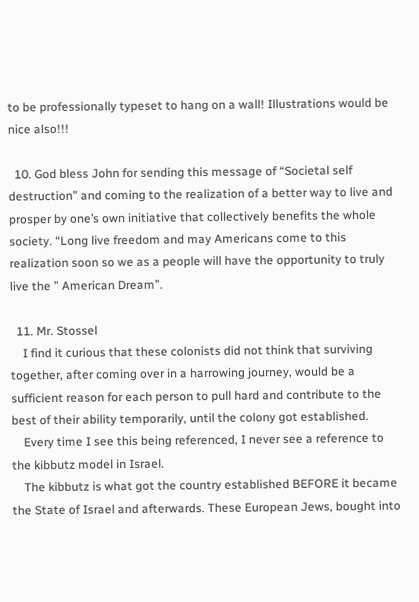to be professionally typeset to hang on a wall! Illustrations would be nice also!!!

  10. God bless John for sending this message of “Societal self destruction” and coming to the realization of a better way to live and prosper by one’s own initiative that collectively benefits the whole society. “Long live freedom and may Americans come to this realization soon so we as a people will have the opportunity to truly live the ” American Dream”.

  11. Mr. Stossel
    I find it curious that these colonists did not think that surviving together, after coming over in a harrowing journey, would be a sufficient reason for each person to pull hard and contribute to the best of their ability temporarily, until the colony got established.
    Every time I see this being referenced, I never see a reference to the kibbutz model in Israel.
    The kibbutz is what got the country established BEFORE it became the State of Israel and afterwards. These European Jews, bought into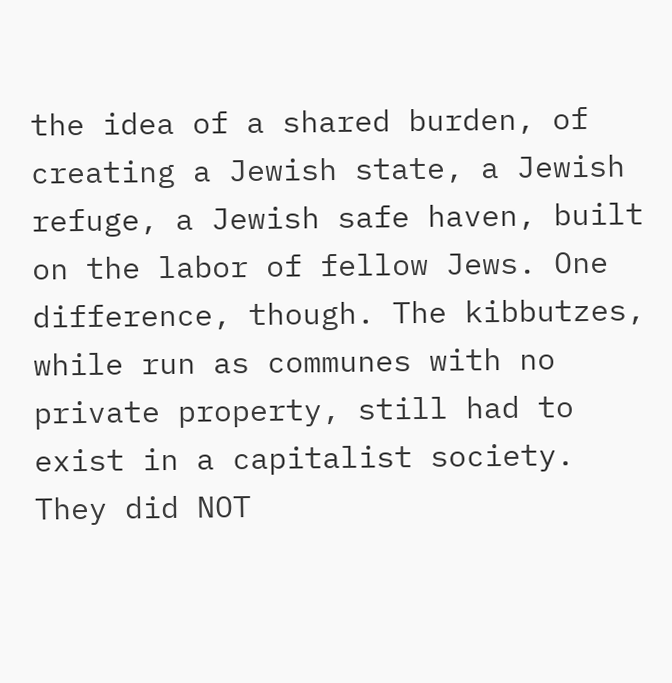the idea of a shared burden, of creating a Jewish state, a Jewish refuge, a Jewish safe haven, built on the labor of fellow Jews. One difference, though. The kibbutzes, while run as communes with no private property, still had to exist in a capitalist society. They did NOT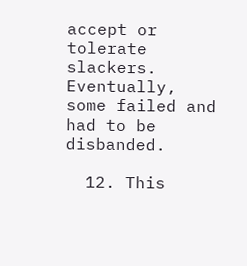accept or tolerate slackers. Eventually, some failed and had to be disbanded.

  12. This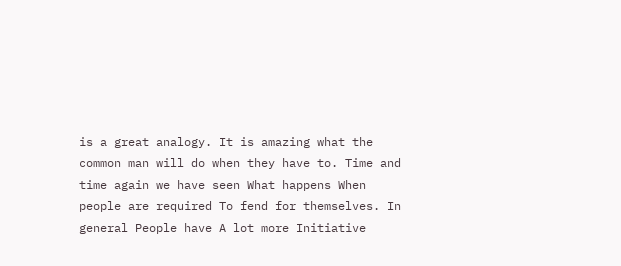is a great analogy. It is amazing what the common man will do when they have to. Time and time again we have seen What happens When people are required To fend for themselves. In general People have A lot more Initiative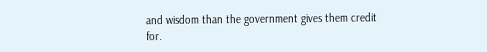and wisdom than the government gives them credit for.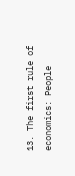13. The first rule of economics: People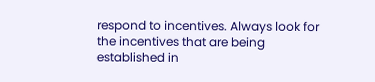respond to incentives. Always look for the incentives that are being established in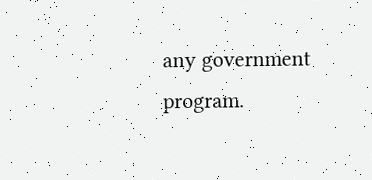any government program.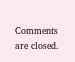Comments are closed.